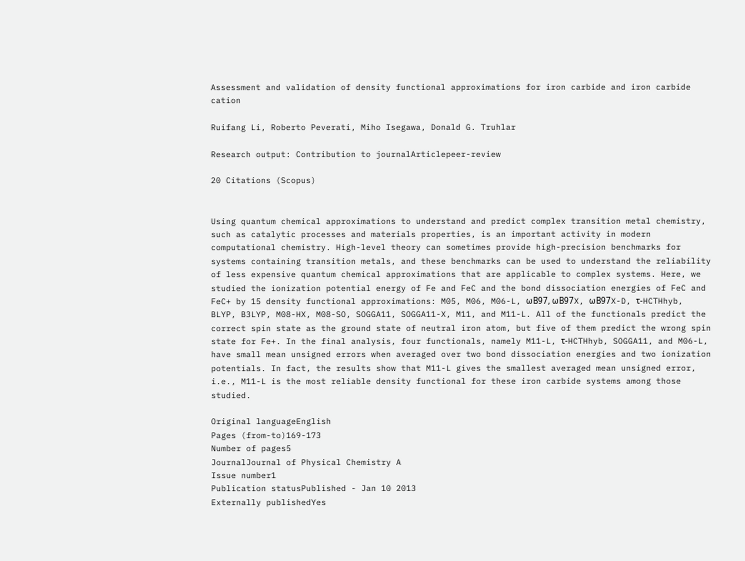Assessment and validation of density functional approximations for iron carbide and iron carbide cation

Ruifang Li, Roberto Peverati, Miho Isegawa, Donald G. Truhlar

Research output: Contribution to journalArticlepeer-review

20 Citations (Scopus)


Using quantum chemical approximations to understand and predict complex transition metal chemistry, such as catalytic processes and materials properties, is an important activity in modern computational chemistry. High-level theory can sometimes provide high-precision benchmarks for systems containing transition metals, and these benchmarks can be used to understand the reliability of less expensive quantum chemical approximations that are applicable to complex systems. Here, we studied the ionization potential energy of Fe and FeC and the bond dissociation energies of FeC and FeC+ by 15 density functional approximations: M05, M06, M06-L, ωB97, ωB97X, ωB97X-D, τ-HCTHhyb, BLYP, B3LYP, M08-HX, M08-SO, SOGGA11, SOGGA11-X, M11, and M11-L. All of the functionals predict the correct spin state as the ground state of neutral iron atom, but five of them predict the wrong spin state for Fe+. In the final analysis, four functionals, namely M11-L, τ-HCTHhyb, SOGGA11, and M06-L, have small mean unsigned errors when averaged over two bond dissociation energies and two ionization potentials. In fact, the results show that M11-L gives the smallest averaged mean unsigned error, i.e., M11-L is the most reliable density functional for these iron carbide systems among those studied.

Original languageEnglish
Pages (from-to)169-173
Number of pages5
JournalJournal of Physical Chemistry A
Issue number1
Publication statusPublished - Jan 10 2013
Externally publishedYes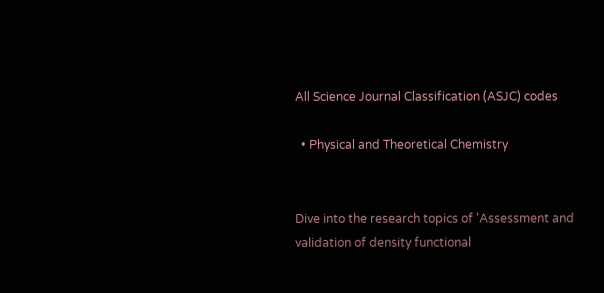All Science Journal Classification (ASJC) codes

  • Physical and Theoretical Chemistry


Dive into the research topics of 'Assessment and validation of density functional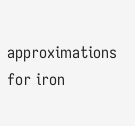approximations for iron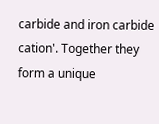carbide and iron carbide cation'. Together they form a unique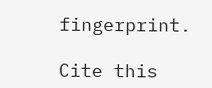fingerprint.

Cite this